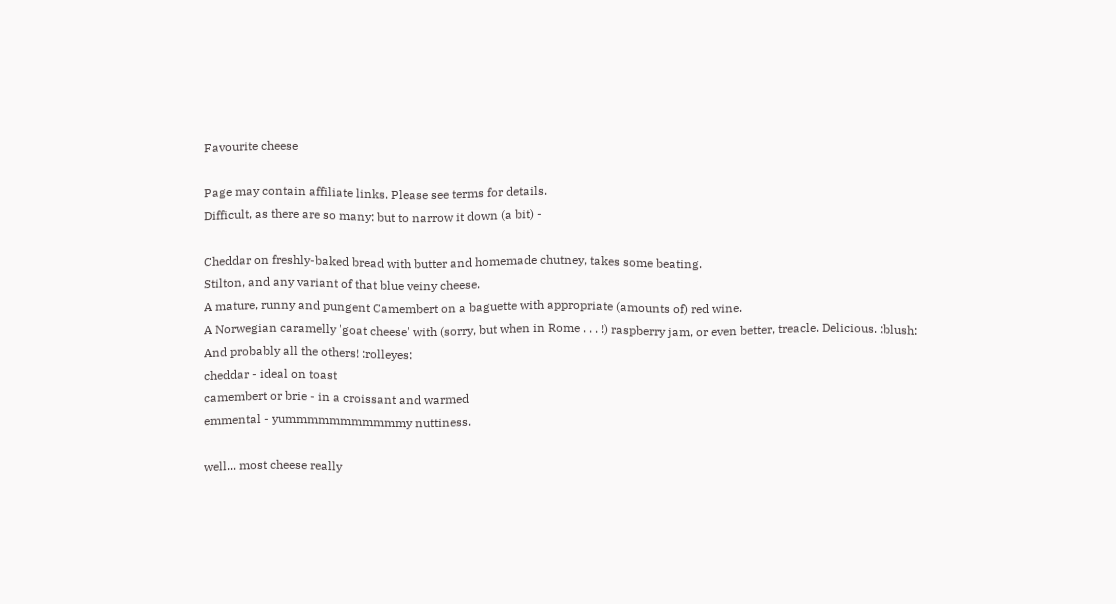Favourite cheese

Page may contain affiliate links. Please see terms for details.
Difficult, as there are so many: but to narrow it down (a bit) -

Cheddar on freshly-baked bread with butter and homemade chutney, takes some beating.
Stilton, and any variant of that blue veiny cheese.
A mature, runny and pungent Camembert on a baguette with appropriate (amounts of) red wine.
A Norwegian caramelly 'goat cheese' with (sorry, but when in Rome . . . !) raspberry jam, or even better, treacle. Delicious. :blush:
And probably all the others! :rolleyes:
cheddar - ideal on toast
camembert or brie - in a croissant and warmed
emmental - yummmmmmmmmmmy nuttiness.

well... most cheese really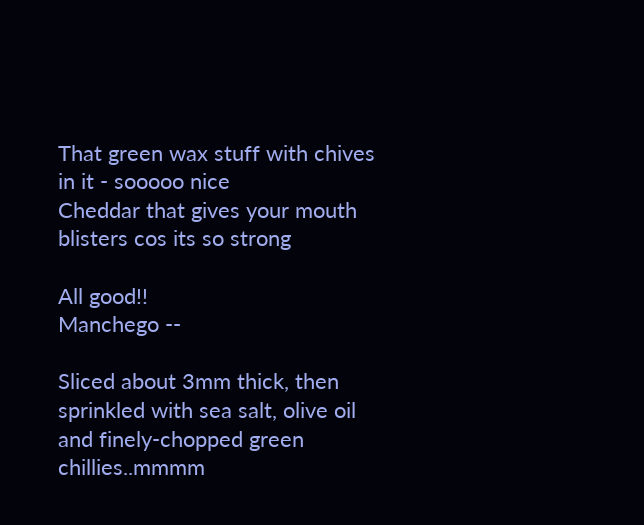That green wax stuff with chives in it - sooooo nice
Cheddar that gives your mouth blisters cos its so strong

All good!!
Manchego --

Sliced about 3mm thick, then sprinkled with sea salt, olive oil and finely-chopped green chillies..mmmm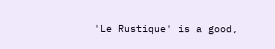'Le Rustique' is a good,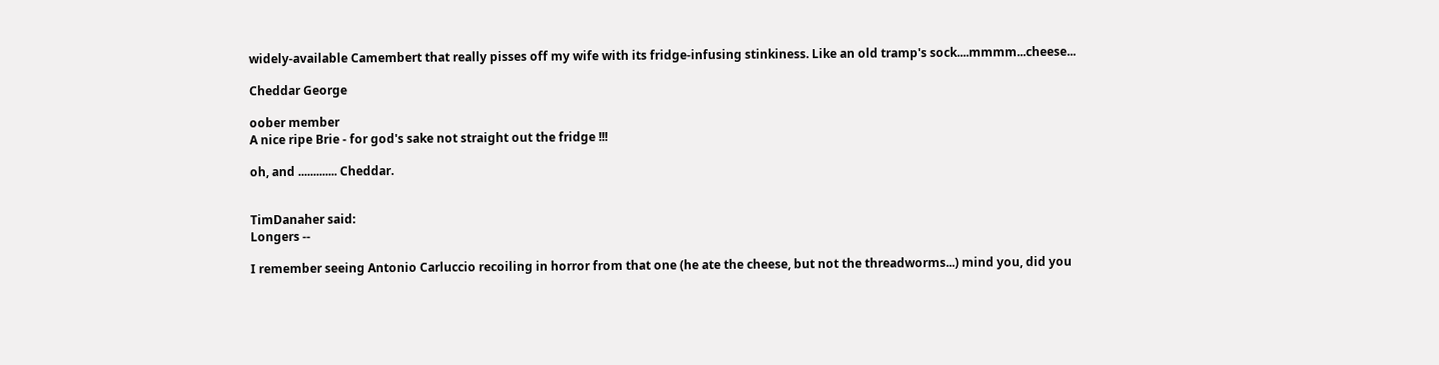widely-available Camembert that really pisses off my wife with its fridge-infusing stinkiness. Like an old tramp's sock....mmmm...cheese...

Cheddar George

oober member
A nice ripe Brie - for god's sake not straight out the fridge !!!

oh, and ............. Cheddar.


TimDanaher said:
Longers --

I remember seeing Antonio Carluccio recoiling in horror from that one (he ate the cheese, but not the threadworms...) mind you, did you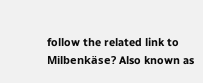follow the related link to Milbenkäse? Also known as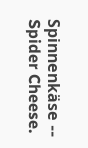Spinnenkäse -- Spider Cheese.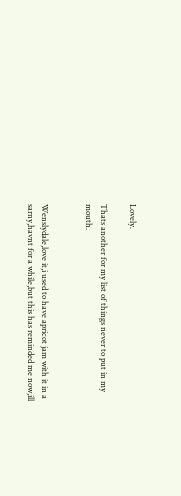Lovely.

Thats another for my list of things never to put in my mouth.


Wenslydale,love it,i used to have apricot jam with it in a sarny,havnt for a while,but this has reminded me now,ill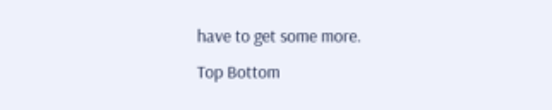have to get some more.
Top Bottom